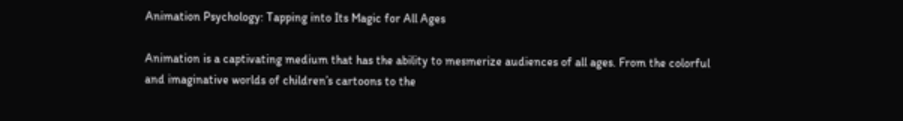Animation Psychology: Tapping into Its Magic for All Ages

Animation is a captivating medium that has the ability to mesmerize audiences of all ages. From the colorful and imaginative worlds of children’s cartoons to the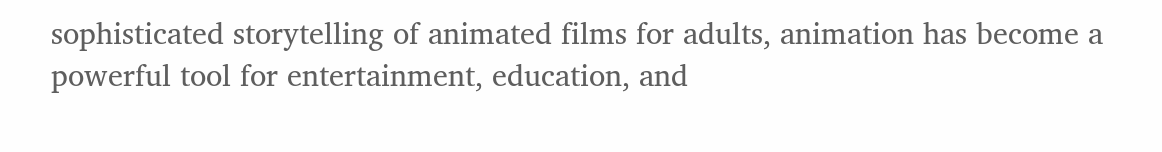sophisticated storytelling of animated films for adults, animation has become a powerful tool for entertainment, education, and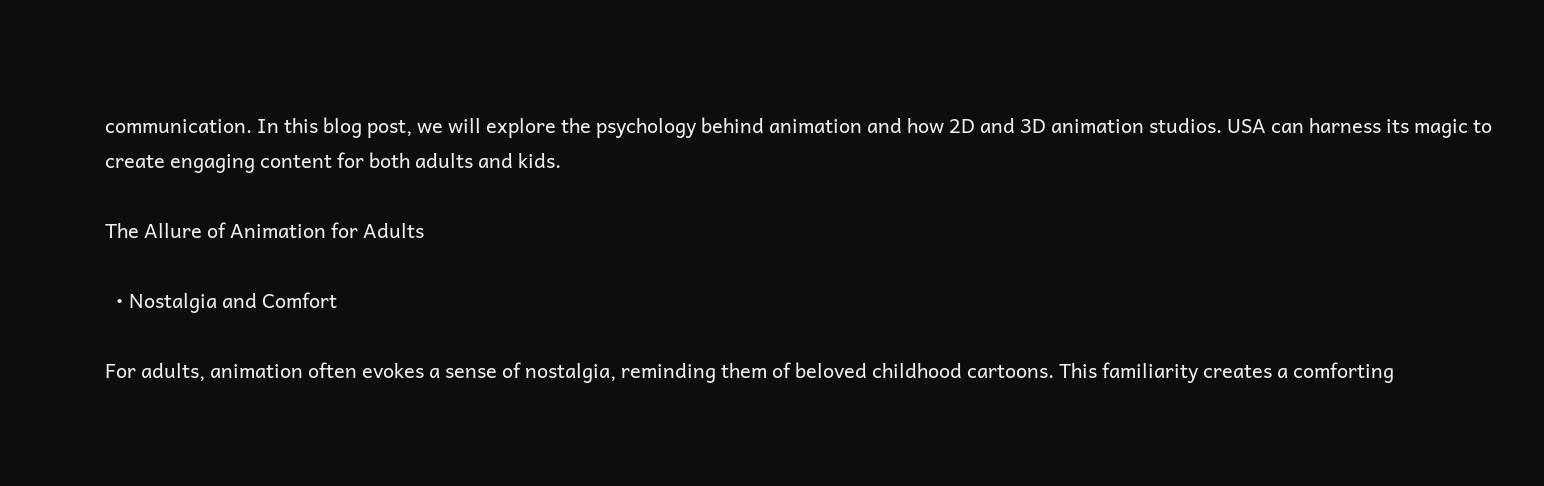communication. In this blog post, we will explore the psychology behind animation and how 2D and 3D animation studios. USA can harness its magic to create engaging content for both adults and kids.

The Allure of Animation for Adults

  • Nostalgia and Comfort

For adults, animation often evokes a sense of nostalgia, reminding them of beloved childhood cartoons. This familiarity creates a comforting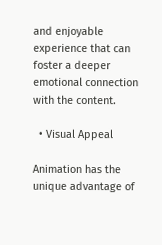and enjoyable experience that can foster a deeper emotional connection with the content.

  • Visual Appeal

Animation has the unique advantage of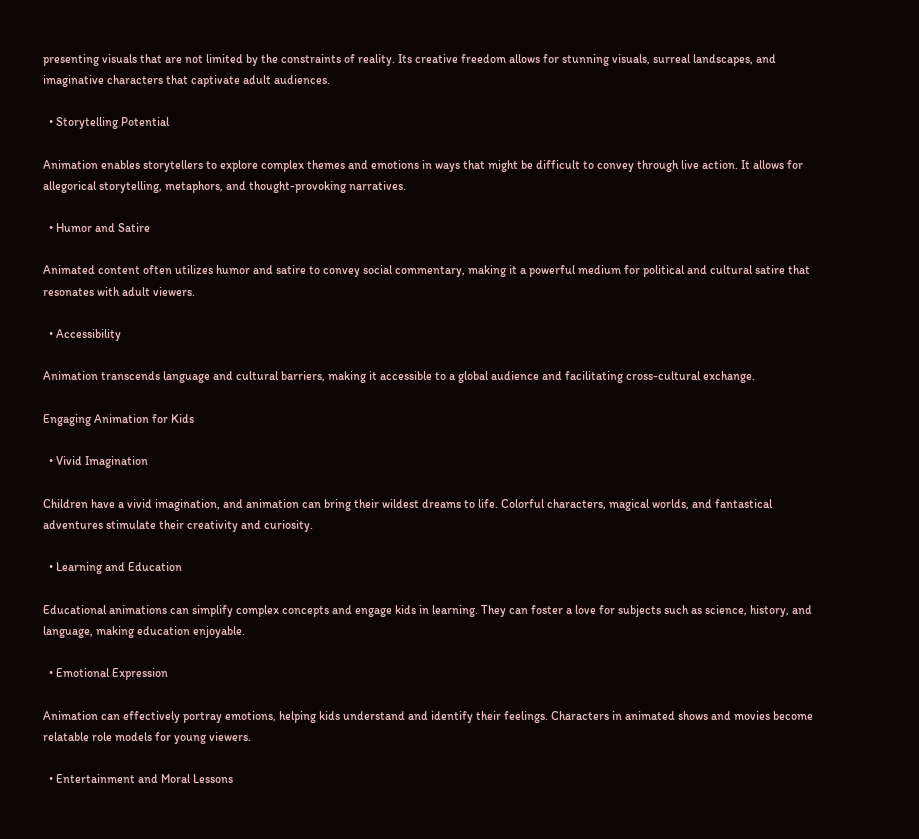presenting visuals that are not limited by the constraints of reality. Its creative freedom allows for stunning visuals, surreal landscapes, and imaginative characters that captivate adult audiences.

  • Storytelling Potential

Animation enables storytellers to explore complex themes and emotions in ways that might be difficult to convey through live action. It allows for allegorical storytelling, metaphors, and thought-provoking narratives.

  • Humor and Satire

Animated content often utilizes humor and satire to convey social commentary, making it a powerful medium for political and cultural satire that resonates with adult viewers.

  • Accessibility

Animation transcends language and cultural barriers, making it accessible to a global audience and facilitating cross-cultural exchange.

Engaging Animation for Kids

  • Vivid Imagination

Children have a vivid imagination, and animation can bring their wildest dreams to life. Colorful characters, magical worlds, and fantastical adventures stimulate their creativity and curiosity.

  • Learning and Education

Educational animations can simplify complex concepts and engage kids in learning. They can foster a love for subjects such as science, history, and language, making education enjoyable.

  • Emotional Expression

Animation can effectively portray emotions, helping kids understand and identify their feelings. Characters in animated shows and movies become relatable role models for young viewers.

  • Entertainment and Moral Lessons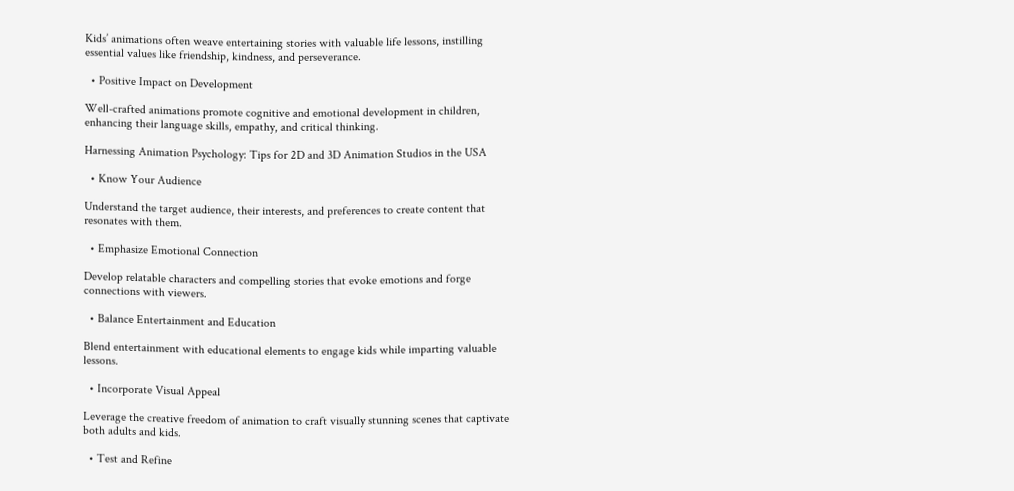Kids’ animations often weave entertaining stories with valuable life lessons, instilling essential values like friendship, kindness, and perseverance.

  • Positive Impact on Development

Well-crafted animations promote cognitive and emotional development in children, enhancing their language skills, empathy, and critical thinking.

Harnessing Animation Psychology: Tips for 2D and 3D Animation Studios in the USA

  • Know Your Audience

Understand the target audience, their interests, and preferences to create content that resonates with them.

  • Emphasize Emotional Connection

Develop relatable characters and compelling stories that evoke emotions and forge connections with viewers.

  • Balance Entertainment and Education

Blend entertainment with educational elements to engage kids while imparting valuable lessons.

  • Incorporate Visual Appeal

Leverage the creative freedom of animation to craft visually stunning scenes that captivate both adults and kids.

  • Test and Refine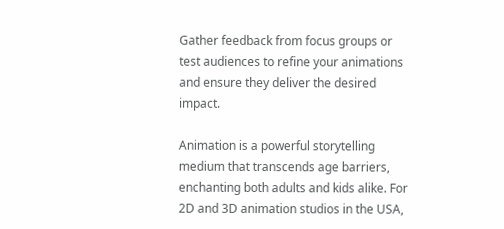Gather feedback from focus groups or test audiences to refine your animations and ensure they deliver the desired impact.

Animation is a powerful storytelling medium that transcends age barriers, enchanting both adults and kids alike. For 2D and 3D animation studios in the USA,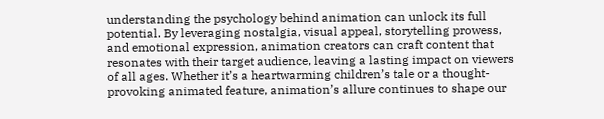understanding the psychology behind animation can unlock its full potential. By leveraging nostalgia, visual appeal, storytelling prowess, and emotional expression, animation creators can craft content that resonates with their target audience, leaving a lasting impact on viewers of all ages. Whether it’s a heartwarming children’s tale or a thought-provoking animated feature, animation’s allure continues to shape our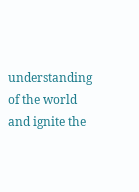understanding of the world and ignite the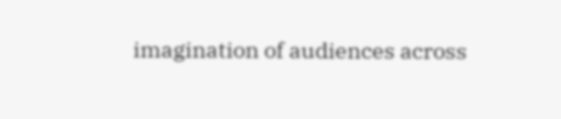imagination of audiences across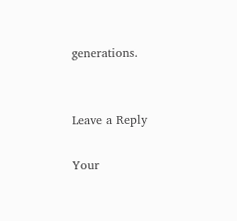generations.


Leave a Reply

Your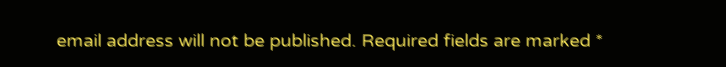email address will not be published. Required fields are marked *